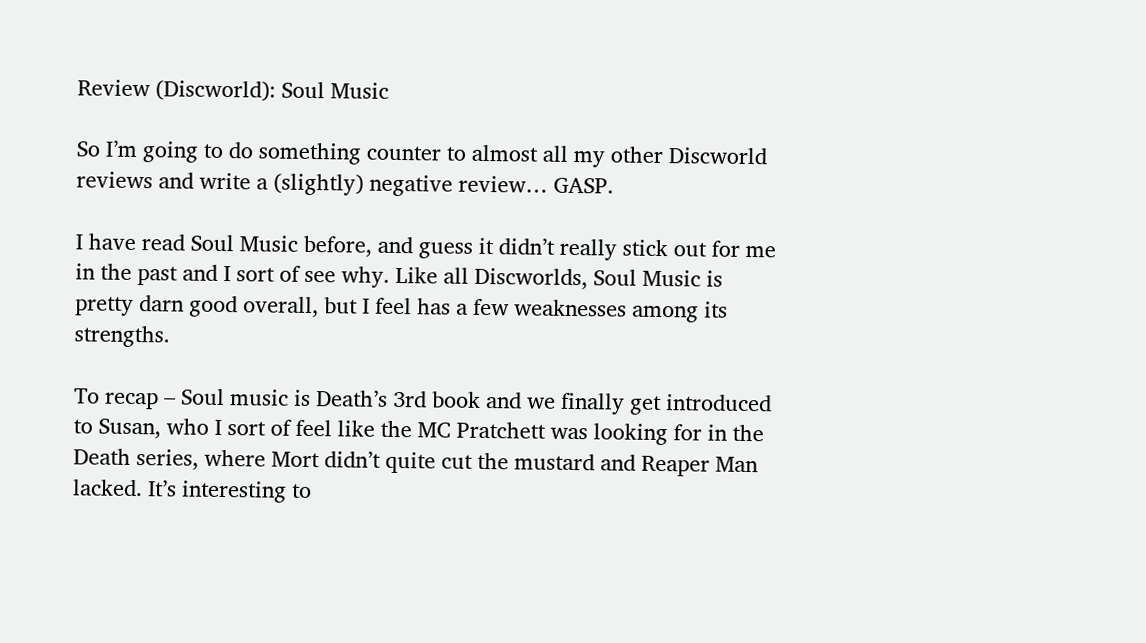Review (Discworld): Soul Music

So I’m going to do something counter to almost all my other Discworld reviews and write a (slightly) negative review… GASP.

I have read Soul Music before, and guess it didn’t really stick out for me in the past and I sort of see why. Like all Discworlds, Soul Music is pretty darn good overall, but I feel has a few weaknesses among its strengths.

To recap – Soul music is Death’s 3rd book and we finally get introduced to Susan, who I sort of feel like the MC Pratchett was looking for in the Death series, where Mort didn’t quite cut the mustard and Reaper Man lacked. It’s interesting to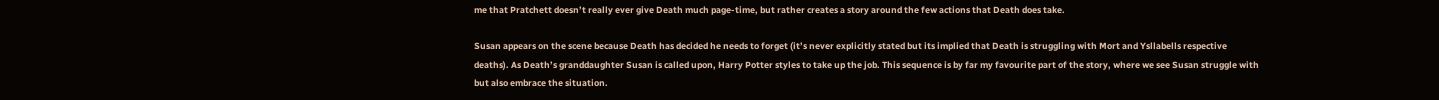me that Pratchett doesn’t really ever give Death much page-time, but rather creates a story around the few actions that Death does take.

Susan appears on the scene because Death has decided he needs to forget (it’s never explicitly stated but its implied that Death is struggling with Mort and Ysllabells respective deaths). As Death’s granddaughter Susan is called upon, Harry Potter styles to take up the job. This sequence is by far my favourite part of the story, where we see Susan struggle with but also embrace the situation.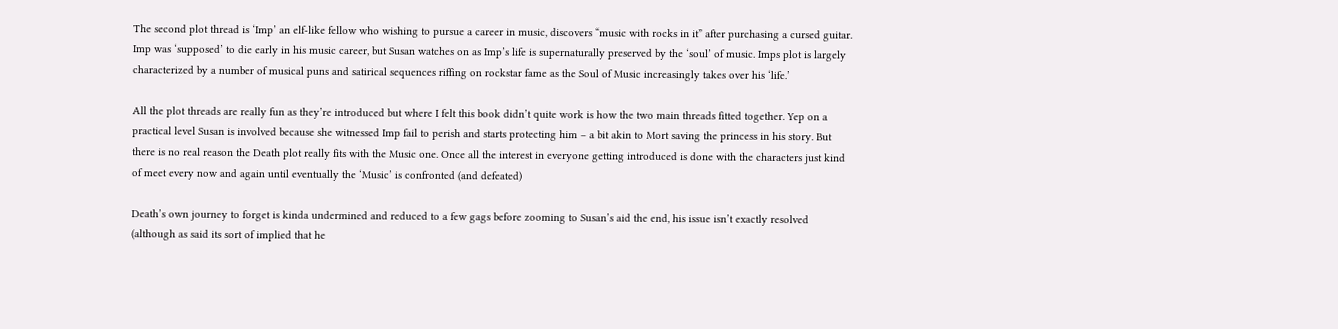The second plot thread is ‘Imp’ an elf-like fellow who wishing to pursue a career in music, discovers “music with rocks in it” after purchasing a cursed guitar. Imp was ‘supposed’ to die early in his music career, but Susan watches on as Imp’s life is supernaturally preserved by the ‘soul’ of music. Imps plot is largely characterized by a number of musical puns and satirical sequences riffing on rockstar fame as the Soul of Music increasingly takes over his ‘life.’

All the plot threads are really fun as they’re introduced but where I felt this book didn’t quite work is how the two main threads fitted together. Yep on a practical level Susan is involved because she witnessed Imp fail to perish and starts protecting him – a bit akin to Mort saving the princess in his story. But there is no real reason the Death plot really fits with the Music one. Once all the interest in everyone getting introduced is done with the characters just kind of meet every now and again until eventually the ‘Music’ is confronted (and defeated)

Death’s own journey to forget is kinda undermined and reduced to a few gags before zooming to Susan’s aid the end, his issue isn’t exactly resolved (although as said its sort of implied that he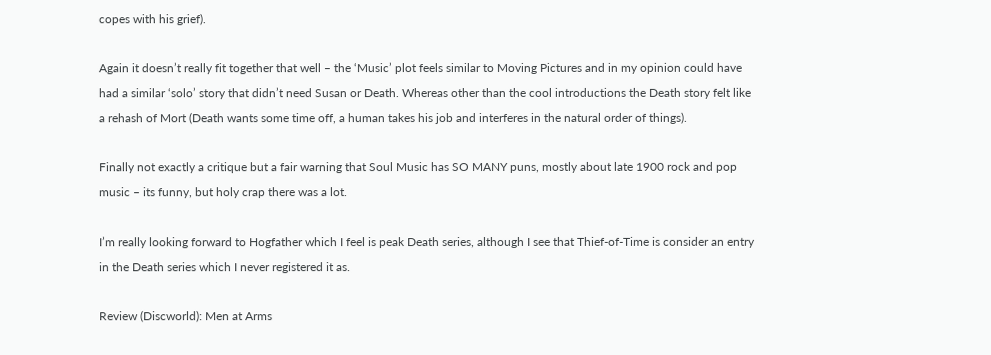copes with his grief).

Again it doesn’t really fit together that well – the ‘Music’ plot feels similar to Moving Pictures and in my opinion could have had a similar ‘solo’ story that didn’t need Susan or Death. Whereas other than the cool introductions the Death story felt like a rehash of Mort (Death wants some time off, a human takes his job and interferes in the natural order of things).

Finally not exactly a critique but a fair warning that Soul Music has SO MANY puns, mostly about late 1900 rock and pop music – its funny, but holy crap there was a lot.

I’m really looking forward to Hogfather which I feel is peak Death series, although I see that Thief-of-Time is consider an entry in the Death series which I never registered it as.

Review (Discworld): Men at Arms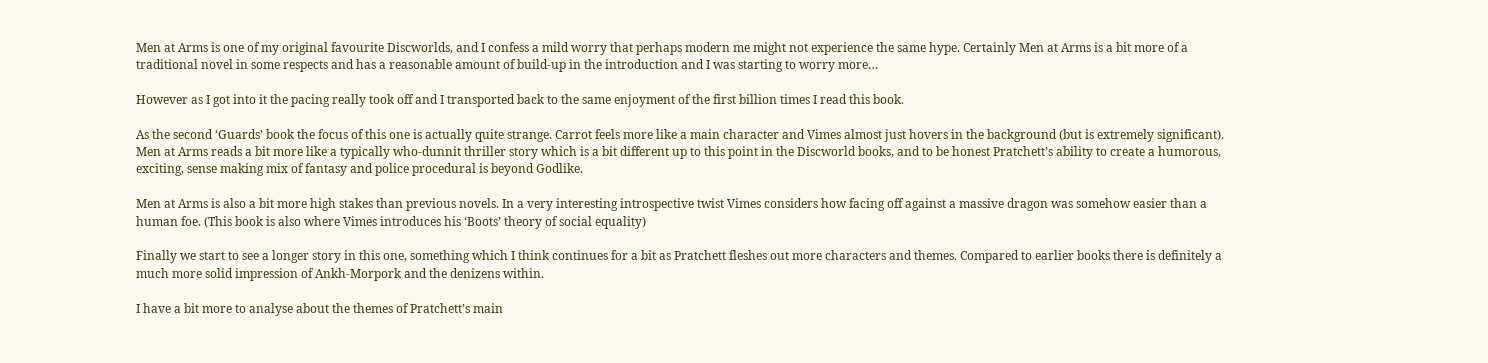Men at Arms is one of my original favourite Discworlds, and I confess a mild worry that perhaps modern me might not experience the same hype. Certainly Men at Arms is a bit more of a traditional novel in some respects and has a reasonable amount of build-up in the introduction and I was starting to worry more…

However as I got into it the pacing really took off and I transported back to the same enjoyment of the first billion times I read this book.

As the second ‘Guards’ book the focus of this one is actually quite strange. Carrot feels more like a main character and Vimes almost just hovers in the background (but is extremely significant). Men at Arms reads a bit more like a typically who-dunnit thriller story which is a bit different up to this point in the Discworld books, and to be honest Pratchett’s ability to create a humorous, exciting, sense making mix of fantasy and police procedural is beyond Godlike.

Men at Arms is also a bit more high stakes than previous novels. In a very interesting introspective twist Vimes considers how facing off against a massive dragon was somehow easier than a human foe. (This book is also where Vimes introduces his ‘Boots’ theory of social equality)

Finally we start to see a longer story in this one, something which I think continues for a bit as Pratchett fleshes out more characters and themes. Compared to earlier books there is definitely a much more solid impression of Ankh-Morpork and the denizens within.

I have a bit more to analyse about the themes of Pratchett’s main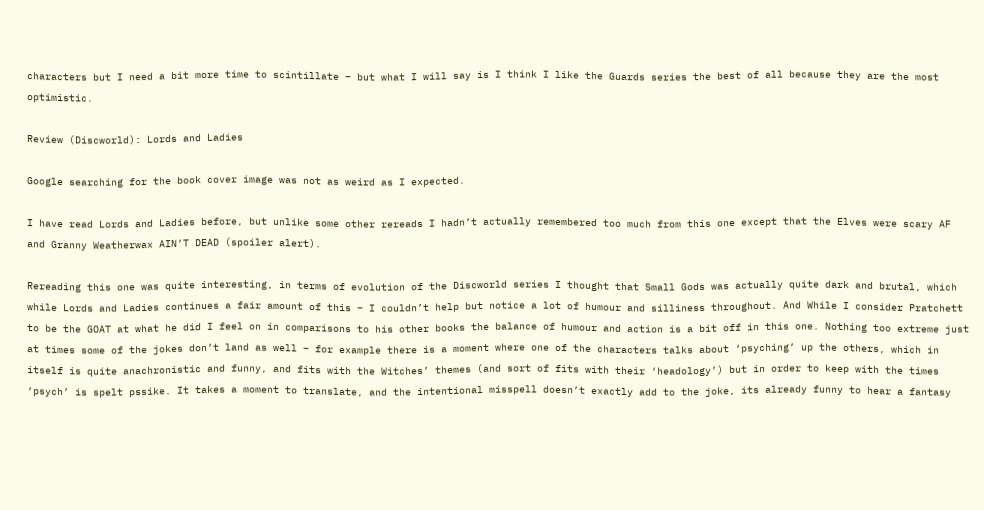characters but I need a bit more time to scintillate – but what I will say is I think I like the Guards series the best of all because they are the most optimistic.

Review (Discworld): Lords and Ladies

Google searching for the book cover image was not as weird as I expected.

I have read Lords and Ladies before, but unlike some other rereads I hadn’t actually remembered too much from this one except that the Elves were scary AF and Granny Weatherwax AIN’T DEAD (spoiler alert).

Rereading this one was quite interesting, in terms of evolution of the Discworld series I thought that Small Gods was actually quite dark and brutal, which while Lords and Ladies continues a fair amount of this – I couldn’t help but notice a lot of humour and silliness throughout. And While I consider Pratchett to be the GOAT at what he did I feel on in comparisons to his other books the balance of humour and action is a bit off in this one. Nothing too extreme just at times some of the jokes don’t land as well – for example there is a moment where one of the characters talks about ‘psyching’ up the others, which in itself is quite anachronistic and funny, and fits with the Witches’ themes (and sort of fits with their ‘headology’) but in order to keep with the times ‘psych’ is spelt pssike. It takes a moment to translate, and the intentional misspell doesn’t exactly add to the joke, its already funny to hear a fantasy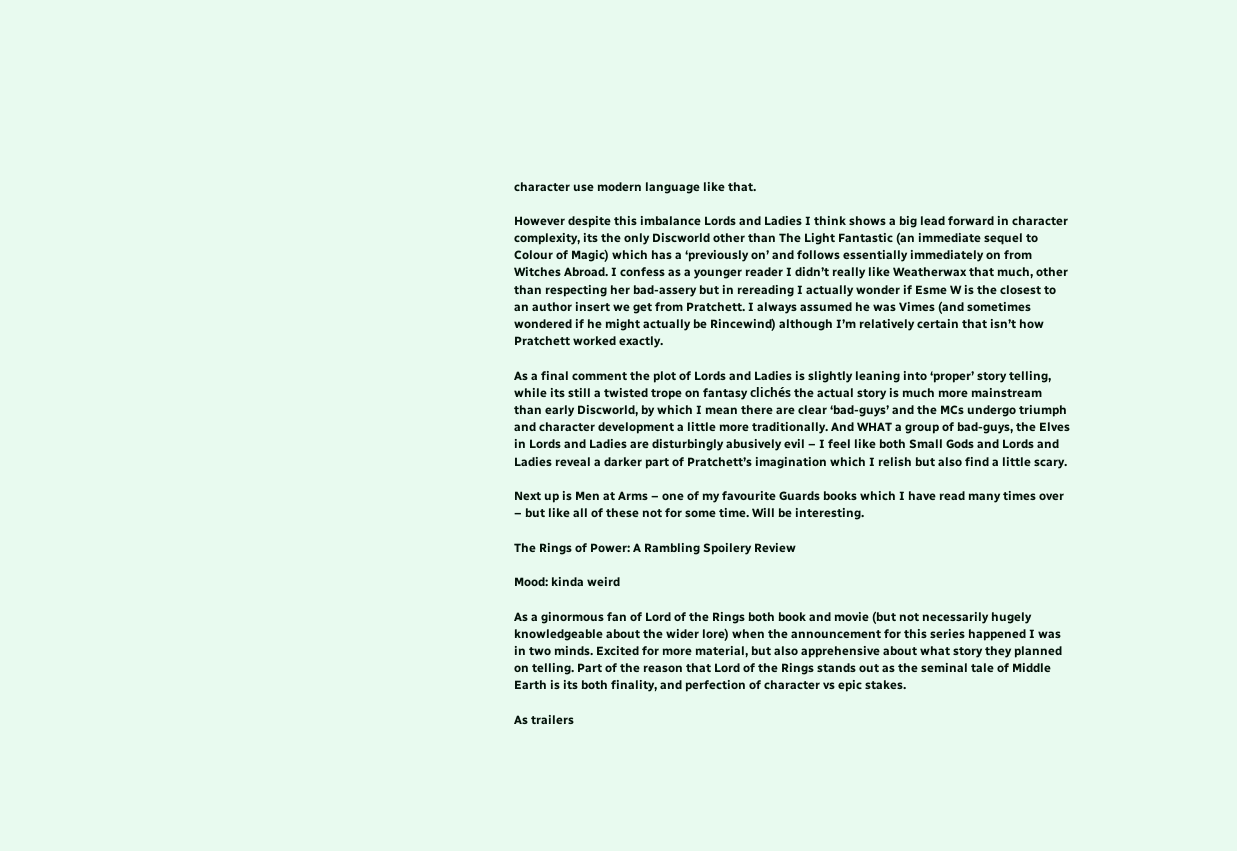character use modern language like that.

However despite this imbalance Lords and Ladies I think shows a big lead forward in character complexity, its the only Discworld other than The Light Fantastic (an immediate sequel to Colour of Magic) which has a ‘previously on’ and follows essentially immediately on from Witches Abroad. I confess as a younger reader I didn’t really like Weatherwax that much, other than respecting her bad-assery but in rereading I actually wonder if Esme W is the closest to an author insert we get from Pratchett. I always assumed he was Vimes (and sometimes wondered if he might actually be Rincewind) although I’m relatively certain that isn’t how Pratchett worked exactly.

As a final comment the plot of Lords and Ladies is slightly leaning into ‘proper’ story telling, while its still a twisted trope on fantasy clichés the actual story is much more mainstream than early Discworld, by which I mean there are clear ‘bad-guys’ and the MCs undergo triumph and character development a little more traditionally. And WHAT a group of bad-guys, the Elves in Lords and Ladies are disturbingly abusively evil – I feel like both Small Gods and Lords and Ladies reveal a darker part of Pratchett’s imagination which I relish but also find a little scary.

Next up is Men at Arms – one of my favourite Guards books which I have read many times over – but like all of these not for some time. Will be interesting.

The Rings of Power: A Rambling Spoilery Review

Mood: kinda weird

As a ginormous fan of Lord of the Rings both book and movie (but not necessarily hugely knowledgeable about the wider lore) when the announcement for this series happened I was in two minds. Excited for more material, but also apprehensive about what story they planned on telling. Part of the reason that Lord of the Rings stands out as the seminal tale of Middle Earth is its both finality, and perfection of character vs epic stakes.

As trailers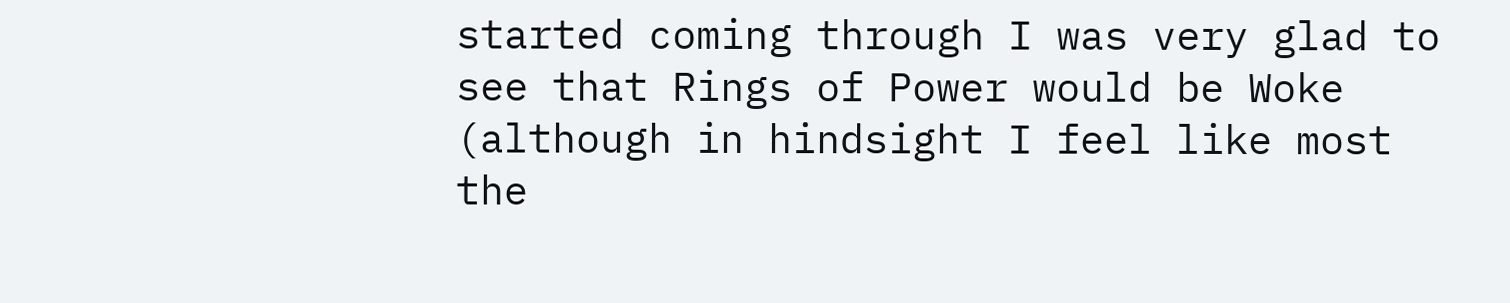started coming through I was very glad to see that Rings of Power would be Woke (although in hindsight I feel like most the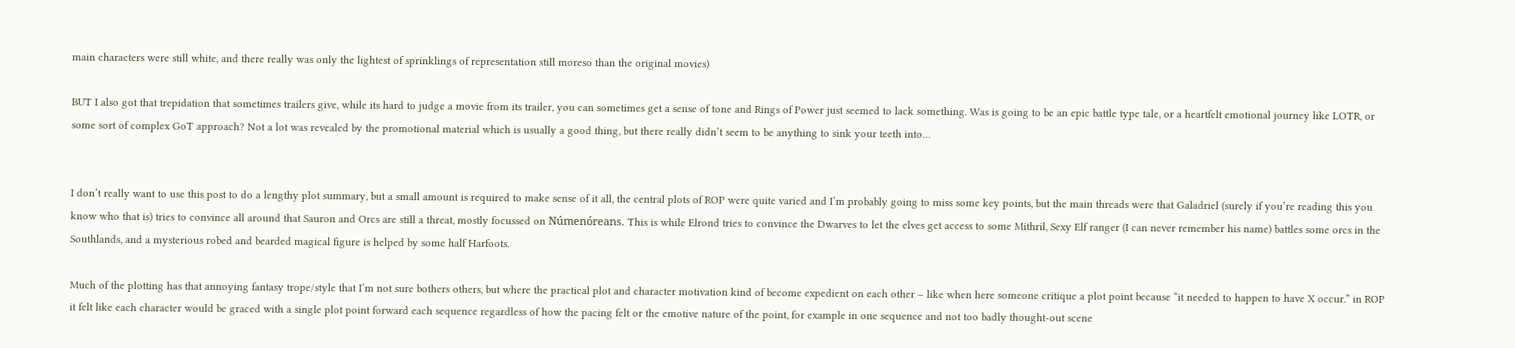main characters were still white, and there really was only the lightest of sprinklings of representation still moreso than the original movies)

BUT I also got that trepidation that sometimes trailers give, while its hard to judge a movie from its trailer, you can sometimes get a sense of tone and Rings of Power just seemed to lack something. Was is going to be an epic battle type tale, or a heartfelt emotional journey like LOTR, or some sort of complex GoT approach? Not a lot was revealed by the promotional material which is usually a good thing, but there really didn’t seem to be anything to sink your teeth into…


I don’t really want to use this post to do a lengthy plot summary, but a small amount is required to make sense of it all, the central plots of ROP were quite varied and I’m probably going to miss some key points, but the main threads were that Galadriel (surely if you’re reading this you know who that is) tries to convince all around that Sauron and Orcs are still a threat, mostly focussed on Númenóreans. This is while Elrond tries to convince the Dwarves to let the elves get access to some Mithril, Sexy Elf ranger (I can never remember his name) battles some orcs in the Southlands, and a mysterious robed and bearded magical figure is helped by some half Harfoots.

Much of the plotting has that annoying fantasy trope/style that I’m not sure bothers others, but where the practical plot and character motivation kind of become expedient on each other – like when here someone critique a plot point because “it needed to happen to have X occur.” in ROP it felt like each character would be graced with a single plot point forward each sequence regardless of how the pacing felt or the emotive nature of the point, for example in one sequence and not too badly thought-out scene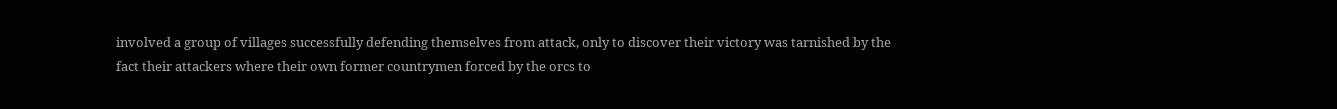involved a group of villages successfully defending themselves from attack, only to discover their victory was tarnished by the fact their attackers where their own former countrymen forced by the orcs to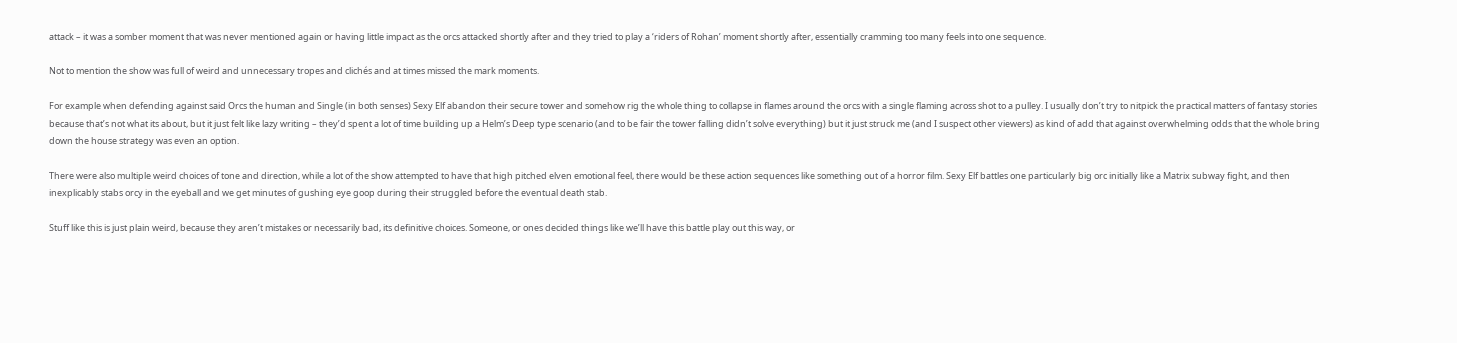attack – it was a somber moment that was never mentioned again or having little impact as the orcs attacked shortly after and they tried to play a ‘riders of Rohan’ moment shortly after, essentially cramming too many feels into one sequence.

Not to mention the show was full of weird and unnecessary tropes and clichés and at times missed the mark moments.

For example when defending against said Orcs the human and Single (in both senses) Sexy Elf abandon their secure tower and somehow rig the whole thing to collapse in flames around the orcs with a single flaming across shot to a pulley. I usually don’t try to nitpick the practical matters of fantasy stories because that’s not what its about, but it just felt like lazy writing – they’d spent a lot of time building up a Helm’s Deep type scenario (and to be fair the tower falling didn’t solve everything) but it just struck me (and I suspect other viewers) as kind of add that against overwhelming odds that the whole bring down the house strategy was even an option.

There were also multiple weird choices of tone and direction, while a lot of the show attempted to have that high pitched elven emotional feel, there would be these action sequences like something out of a horror film. Sexy Elf battles one particularly big orc initially like a Matrix subway fight, and then inexplicably stabs orcy in the eyeball and we get minutes of gushing eye goop during their struggled before the eventual death stab.

Stuff like this is just plain weird, because they aren’t mistakes or necessarily bad, its definitive choices. Someone, or ones decided things like we’ll have this battle play out this way, or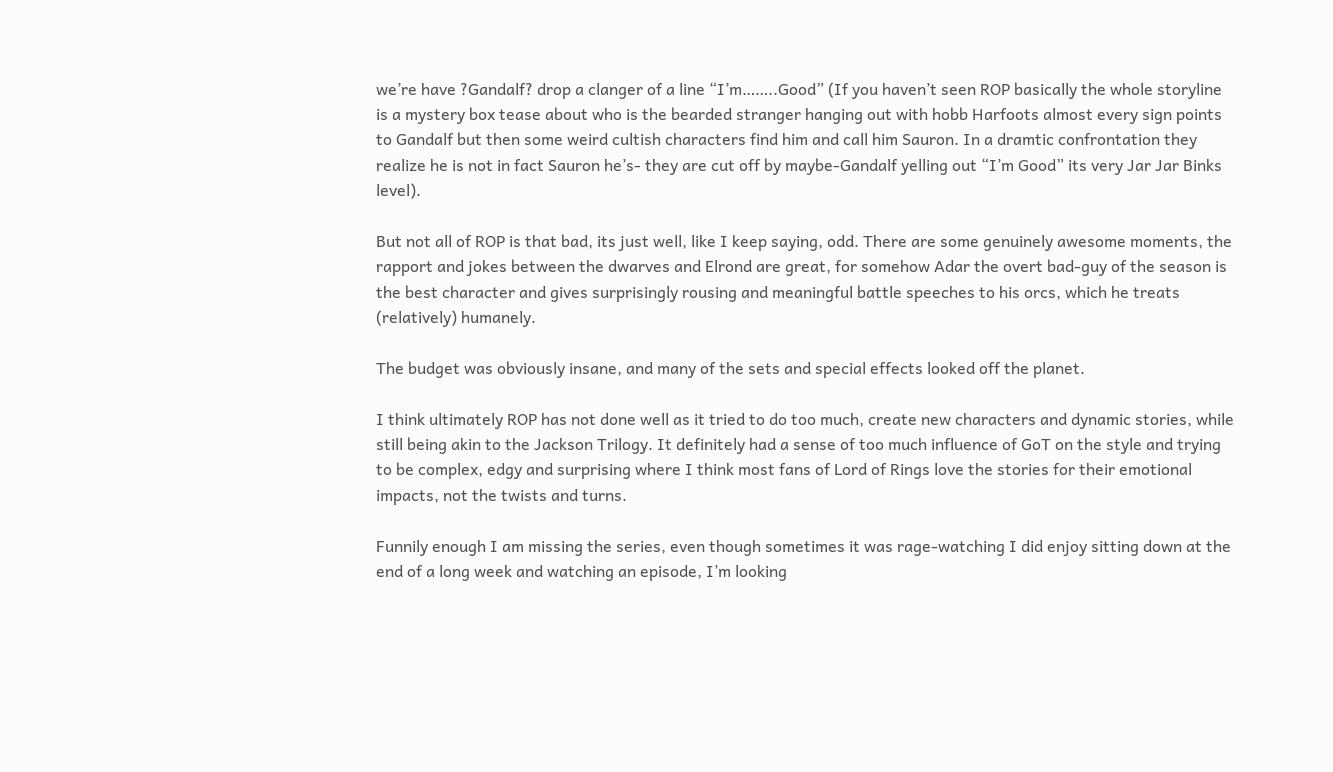we’re have ?Gandalf? drop a clanger of a line “I’m……..Good” (If you haven’t seen ROP basically the whole storyline is a mystery box tease about who is the bearded stranger hanging out with hobb Harfoots almost every sign points to Gandalf but then some weird cultish characters find him and call him Sauron. In a dramtic confrontation they realize he is not in fact Sauron he’s- they are cut off by maybe-Gandalf yelling out “I’m Good” its very Jar Jar Binks level).

But not all of ROP is that bad, its just well, like I keep saying, odd. There are some genuinely awesome moments, the rapport and jokes between the dwarves and Elrond are great, for somehow Adar the overt bad-guy of the season is the best character and gives surprisingly rousing and meaningful battle speeches to his orcs, which he treats (relatively) humanely.

The budget was obviously insane, and many of the sets and special effects looked off the planet.

I think ultimately ROP has not done well as it tried to do too much, create new characters and dynamic stories, while still being akin to the Jackson Trilogy. It definitely had a sense of too much influence of GoT on the style and trying to be complex, edgy and surprising where I think most fans of Lord of Rings love the stories for their emotional impacts, not the twists and turns.

Funnily enough I am missing the series, even though sometimes it was rage-watching I did enjoy sitting down at the end of a long week and watching an episode, I’m looking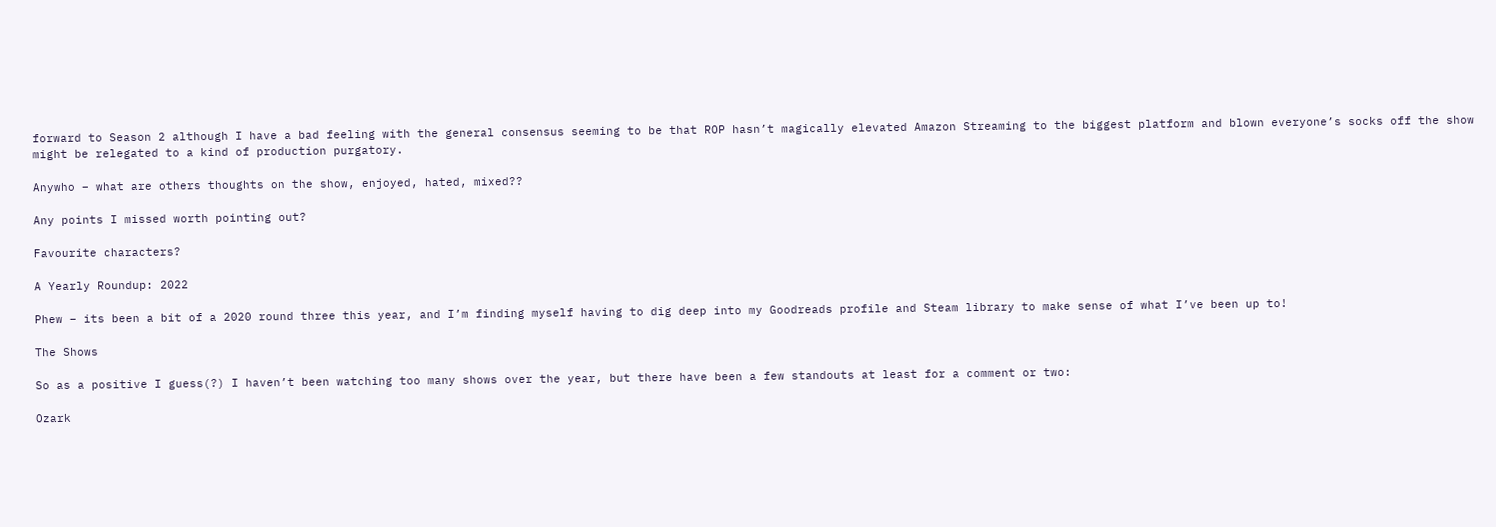forward to Season 2 although I have a bad feeling with the general consensus seeming to be that ROP hasn’t magically elevated Amazon Streaming to the biggest platform and blown everyone’s socks off the show might be relegated to a kind of production purgatory.

Anywho – what are others thoughts on the show, enjoyed, hated, mixed??

Any points I missed worth pointing out?

Favourite characters?

A Yearly Roundup: 2022

Phew – its been a bit of a 2020 round three this year, and I’m finding myself having to dig deep into my Goodreads profile and Steam library to make sense of what I’ve been up to!

The Shows

So as a positive I guess(?) I haven’t been watching too many shows over the year, but there have been a few standouts at least for a comment or two:

Ozark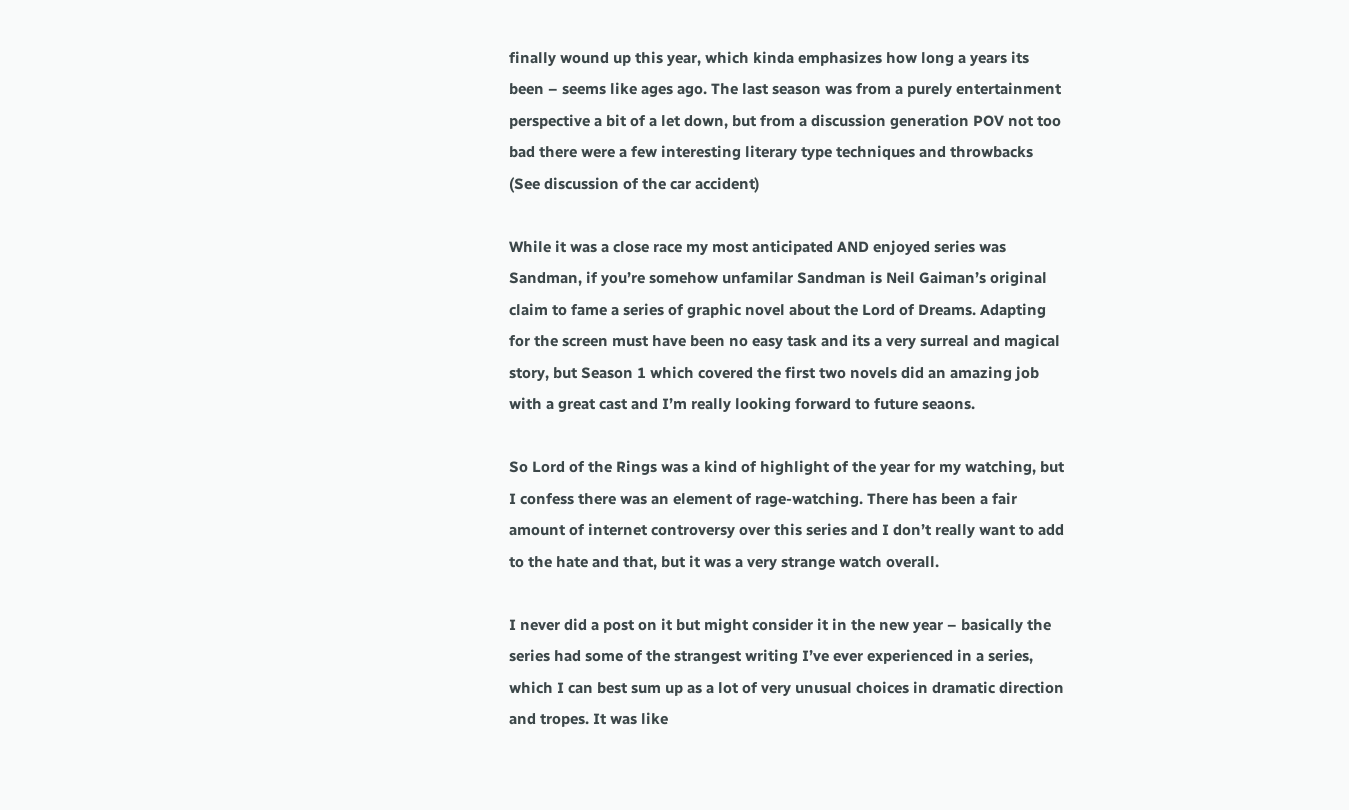finally wound up this year, which kinda emphasizes how long a years its been – seems like ages ago. The last season was from a purely entertainment perspective a bit of a let down, but from a discussion generation POV not too bad there were a few interesting literary type techniques and throwbacks (See discussion of the car accident)

While it was a close race my most anticipated AND enjoyed series was Sandman, if you’re somehow unfamilar Sandman is Neil Gaiman’s original claim to fame a series of graphic novel about the Lord of Dreams. Adapting for the screen must have been no easy task and its a very surreal and magical story, but Season 1 which covered the first two novels did an amazing job with a great cast and I’m really looking forward to future seaons.

So Lord of the Rings was a kind of highlight of the year for my watching, but I confess there was an element of rage-watching. There has been a fair amount of internet controversy over this series and I don’t really want to add to the hate and that, but it was a very strange watch overall.

I never did a post on it but might consider it in the new year – basically the series had some of the strangest writing I’ve ever experienced in a series, which I can best sum up as a lot of very unusual choices in dramatic direction and tropes. It was like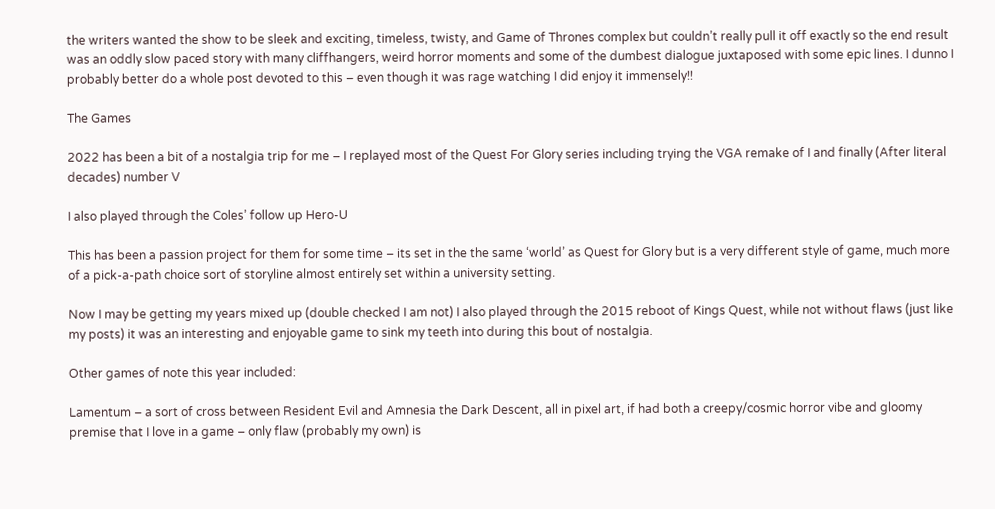the writers wanted the show to be sleek and exciting, timeless, twisty, and Game of Thrones complex but couldn’t really pull it off exactly so the end result was an oddly slow paced story with many cliffhangers, weird horror moments and some of the dumbest dialogue juxtaposed with some epic lines. I dunno I probably better do a whole post devoted to this – even though it was rage watching I did enjoy it immensely!!

The Games

2022 has been a bit of a nostalgia trip for me – I replayed most of the Quest For Glory series including trying the VGA remake of I and finally (After literal decades) number V

I also played through the Coles’ follow up Hero-U

This has been a passion project for them for some time – its set in the the same ‘world’ as Quest for Glory but is a very different style of game, much more of a pick-a-path choice sort of storyline almost entirely set within a university setting.

Now I may be getting my years mixed up (double checked I am not) I also played through the 2015 reboot of Kings Quest, while not without flaws (just like my posts) it was an interesting and enjoyable game to sink my teeth into during this bout of nostalgia.

Other games of note this year included:

Lamentum – a sort of cross between Resident Evil and Amnesia the Dark Descent, all in pixel art, if had both a creepy/cosmic horror vibe and gloomy premise that I love in a game – only flaw (probably my own) is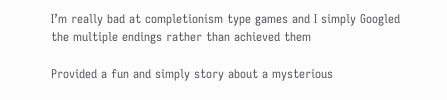I’m really bad at completionism type games and I simply Googled the multiple endings rather than achieved them

Provided a fun and simply story about a mysterious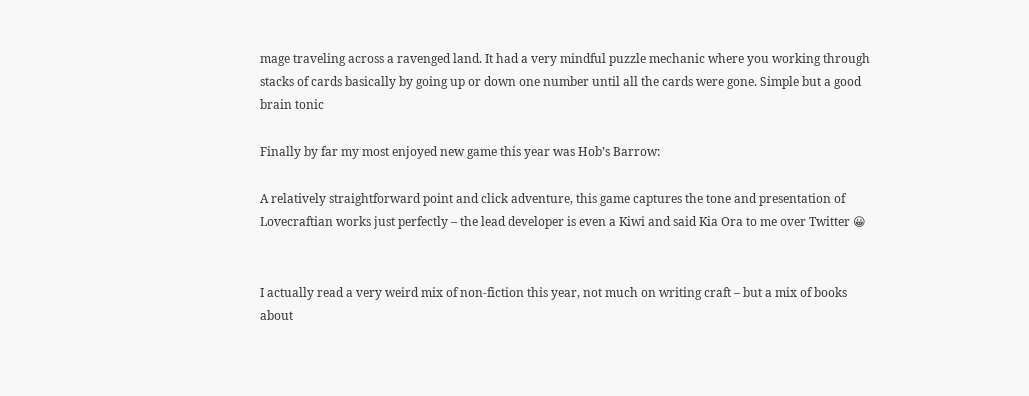mage traveling across a ravenged land. It had a very mindful puzzle mechanic where you working through stacks of cards basically by going up or down one number until all the cards were gone. Simple but a good brain tonic

Finally by far my most enjoyed new game this year was Hob’s Barrow:

A relatively straightforward point and click adventure, this game captures the tone and presentation of Lovecraftian works just perfectly – the lead developer is even a Kiwi and said Kia Ora to me over Twitter 😀


I actually read a very weird mix of non-fiction this year, not much on writing craft – but a mix of books about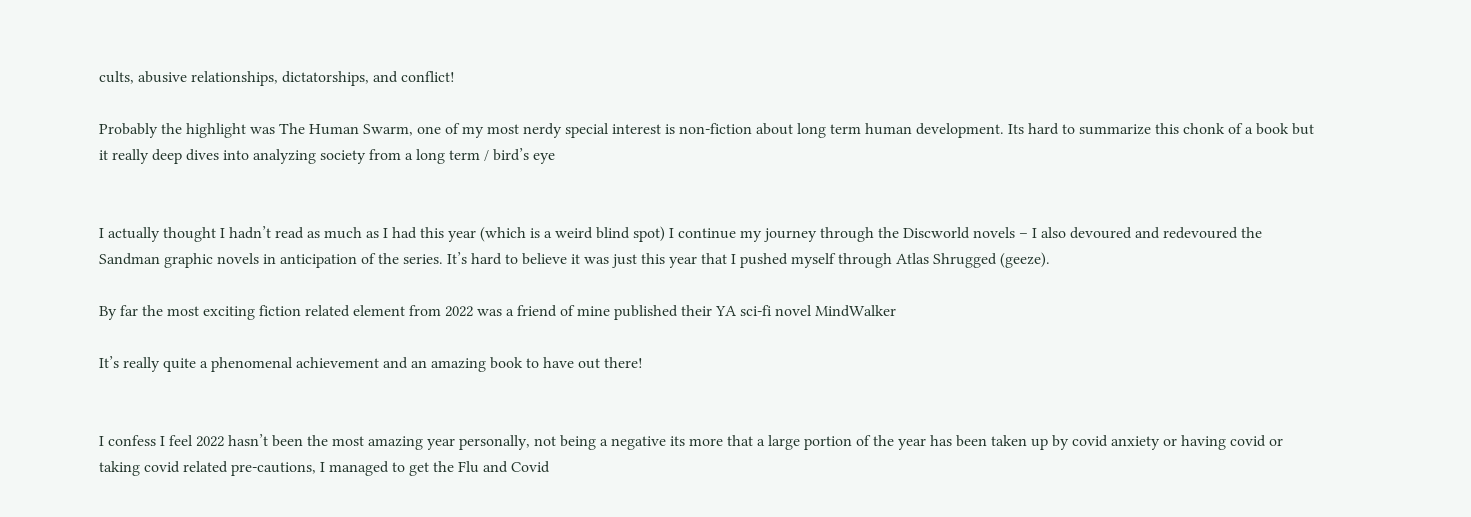cults, abusive relationships, dictatorships, and conflict!

Probably the highlight was The Human Swarm, one of my most nerdy special interest is non-fiction about long term human development. Its hard to summarize this chonk of a book but it really deep dives into analyzing society from a long term / bird’s eye


I actually thought I hadn’t read as much as I had this year (which is a weird blind spot) I continue my journey through the Discworld novels – I also devoured and redevoured the Sandman graphic novels in anticipation of the series. It’s hard to believe it was just this year that I pushed myself through Atlas Shrugged (geeze).

By far the most exciting fiction related element from 2022 was a friend of mine published their YA sci-fi novel MindWalker

It’s really quite a phenomenal achievement and an amazing book to have out there!


I confess I feel 2022 hasn’t been the most amazing year personally, not being a negative its more that a large portion of the year has been taken up by covid anxiety or having covid or taking covid related pre-cautions, I managed to get the Flu and Covid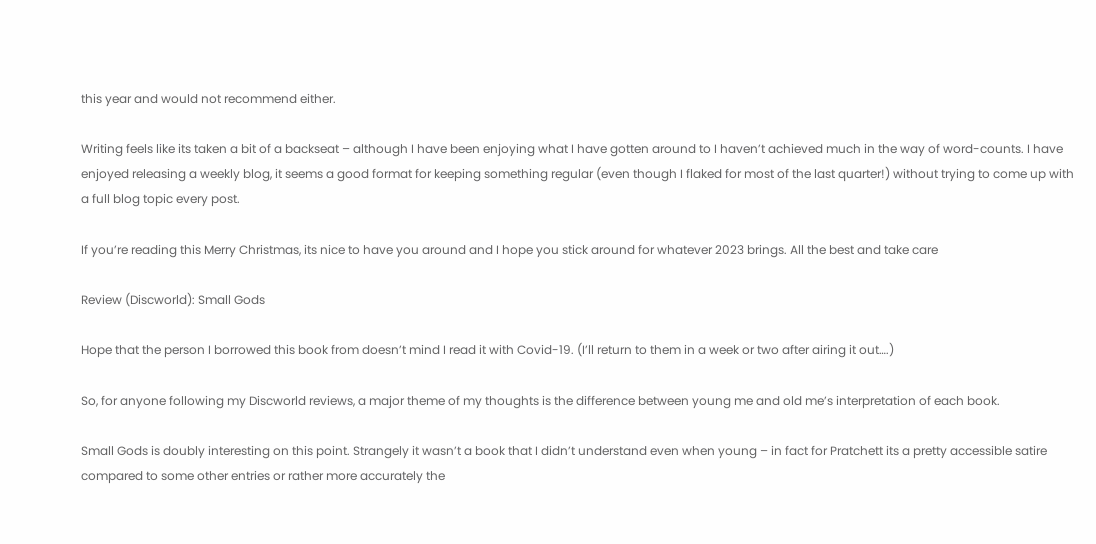this year and would not recommend either.

Writing feels like its taken a bit of a backseat – although I have been enjoying what I have gotten around to I haven’t achieved much in the way of word-counts. I have enjoyed releasing a weekly blog, it seems a good format for keeping something regular (even though I flaked for most of the last quarter!) without trying to come up with a full blog topic every post.

If you’re reading this Merry Christmas, its nice to have you around and I hope you stick around for whatever 2023 brings. All the best and take care

Review (Discworld): Small Gods

Hope that the person I borrowed this book from doesn’t mind I read it with Covid-19. (I’ll return to them in a week or two after airing it out….)

So, for anyone following my Discworld reviews, a major theme of my thoughts is the difference between young me and old me’s interpretation of each book.

Small Gods is doubly interesting on this point. Strangely it wasn’t a book that I didn’t understand even when young – in fact for Pratchett its a pretty accessible satire compared to some other entries or rather more accurately the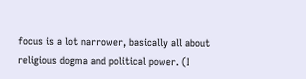focus is a lot narrower, basically all about religious dogma and political power. (I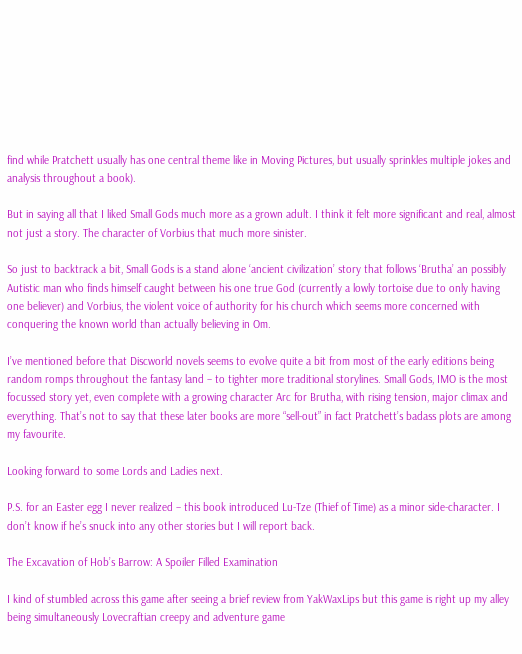find while Pratchett usually has one central theme like in Moving Pictures, but usually sprinkles multiple jokes and analysis throughout a book).

But in saying all that I liked Small Gods much more as a grown adult. I think it felt more significant and real, almost not just a story. The character of Vorbius that much more sinister.

So just to backtrack a bit, Small Gods is a stand alone ‘ancient civilization’ story that follows ‘Brutha’ an possibly Autistic man who finds himself caught between his one true God (currently a lowly tortoise due to only having one believer) and Vorbius, the violent voice of authority for his church which seems more concerned with conquering the known world than actually believing in Om.

I’ve mentioned before that Discworld novels seems to evolve quite a bit from most of the early editions being random romps throughout the fantasy land – to tighter more traditional storylines. Small Gods, IMO is the most focussed story yet, even complete with a growing character Arc for Brutha, with rising tension, major climax and everything. That’s not to say that these later books are more “sell-out” in fact Pratchett’s badass plots are among my favourite.

Looking forward to some Lords and Ladies next.

P.S. for an Easter egg I never realized – this book introduced Lu-Tze (Thief of Time) as a minor side-character. I don’t know if he’s snuck into any other stories but I will report back.

The Excavation of Hob’s Barrow: A Spoiler Filled Examination

I kind of stumbled across this game after seeing a brief review from YakWaxLips but this game is right up my alley being simultaneously Lovecraftian creepy and adventure game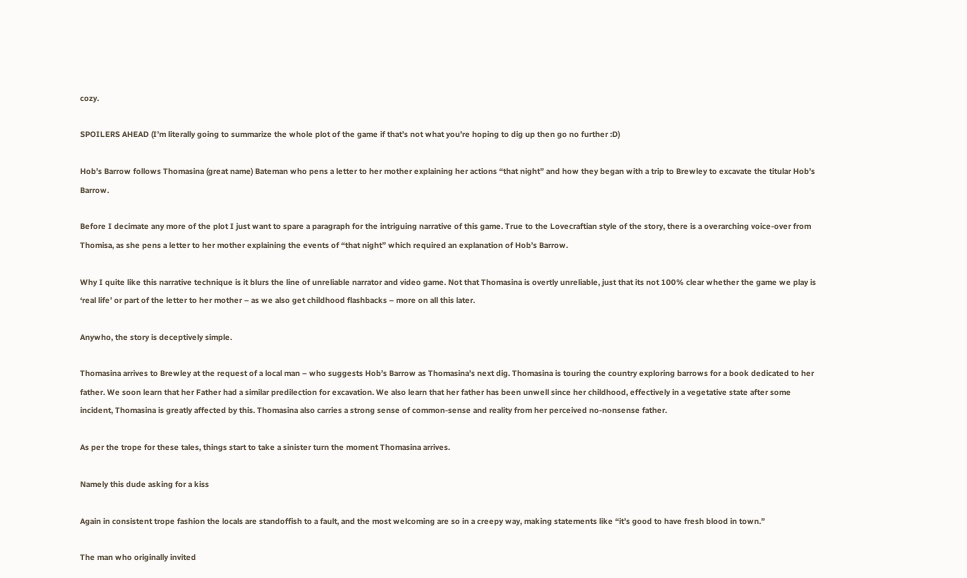cozy.

SPOILERS AHEAD (I’m literally going to summarize the whole plot of the game if that’s not what you’re hoping to dig up then go no further :D)

Hob’s Barrow follows Thomasina (great name) Bateman who pens a letter to her mother explaining her actions “that night” and how they began with a trip to Brewley to excavate the titular Hob’s Barrow.

Before I decimate any more of the plot I just want to spare a paragraph for the intriguing narrative of this game. True to the Lovecraftian style of the story, there is a overarching voice-over from Thomisa, as she pens a letter to her mother explaining the events of “that night” which required an explanation of Hob’s Barrow.

Why I quite like this narrative technique is it blurs the line of unreliable narrator and video game. Not that Thomasina is overtly unreliable, just that its not 100% clear whether the game we play is ‘real life’ or part of the letter to her mother – as we also get childhood flashbacks – more on all this later.

Anywho, the story is deceptively simple.

Thomasina arrives to Brewley at the request of a local man – who suggests Hob’s Barrow as Thomasina’s next dig. Thomasina is touring the country exploring barrows for a book dedicated to her father. We soon learn that her Father had a similar predilection for excavation. We also learn that her father has been unwell since her childhood, effectively in a vegetative state after some incident, Thomasina is greatly affected by this. Thomasina also carries a strong sense of common-sense and reality from her perceived no-nonsense father.

As per the trope for these tales, things start to take a sinister turn the moment Thomasina arrives.

Namely this dude asking for a kiss

Again in consistent trope fashion the locals are standoffish to a fault, and the most welcoming are so in a creepy way, making statements like “it’s good to have fresh blood in town.”

The man who originally invited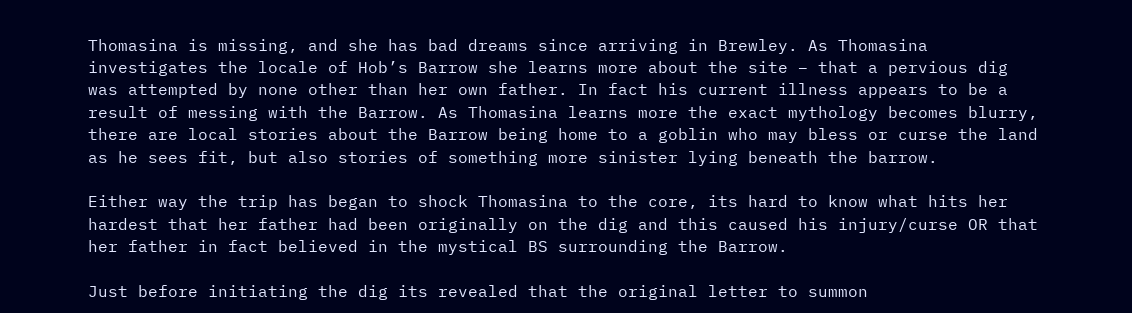Thomasina is missing, and she has bad dreams since arriving in Brewley. As Thomasina investigates the locale of Hob’s Barrow she learns more about the site – that a pervious dig was attempted by none other than her own father. In fact his current illness appears to be a result of messing with the Barrow. As Thomasina learns more the exact mythology becomes blurry, there are local stories about the Barrow being home to a goblin who may bless or curse the land as he sees fit, but also stories of something more sinister lying beneath the barrow.

Either way the trip has began to shock Thomasina to the core, its hard to know what hits her hardest that her father had been originally on the dig and this caused his injury/curse OR that her father in fact believed in the mystical BS surrounding the Barrow.

Just before initiating the dig its revealed that the original letter to summon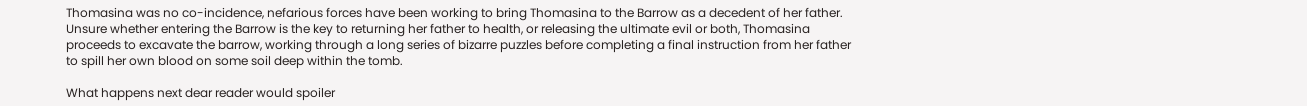Thomasina was no co-incidence, nefarious forces have been working to bring Thomasina to the Barrow as a decedent of her father. Unsure whether entering the Barrow is the key to returning her father to health, or releasing the ultimate evil or both, Thomasina proceeds to excavate the barrow, working through a long series of bizarre puzzles before completing a final instruction from her father to spill her own blood on some soil deep within the tomb.

What happens next dear reader would spoiler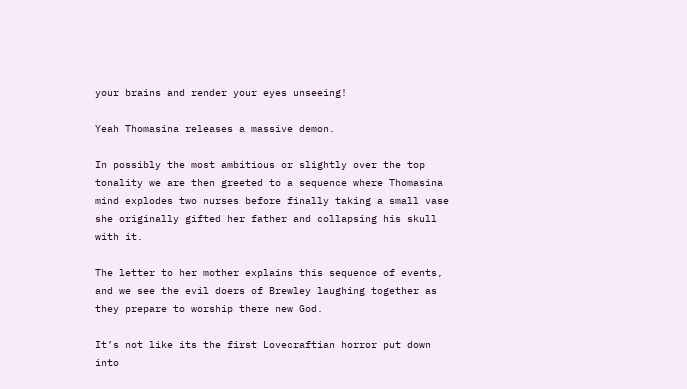your brains and render your eyes unseeing!

Yeah Thomasina releases a massive demon.

In possibly the most ambitious or slightly over the top tonality we are then greeted to a sequence where Thomasina mind explodes two nurses before finally taking a small vase she originally gifted her father and collapsing his skull with it.

The letter to her mother explains this sequence of events, and we see the evil doers of Brewley laughing together as they prepare to worship there new God.

It’s not like its the first Lovecraftian horror put down into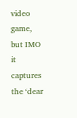video game, but IMO it captures the ‘dear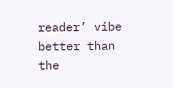reader’ vibe better than the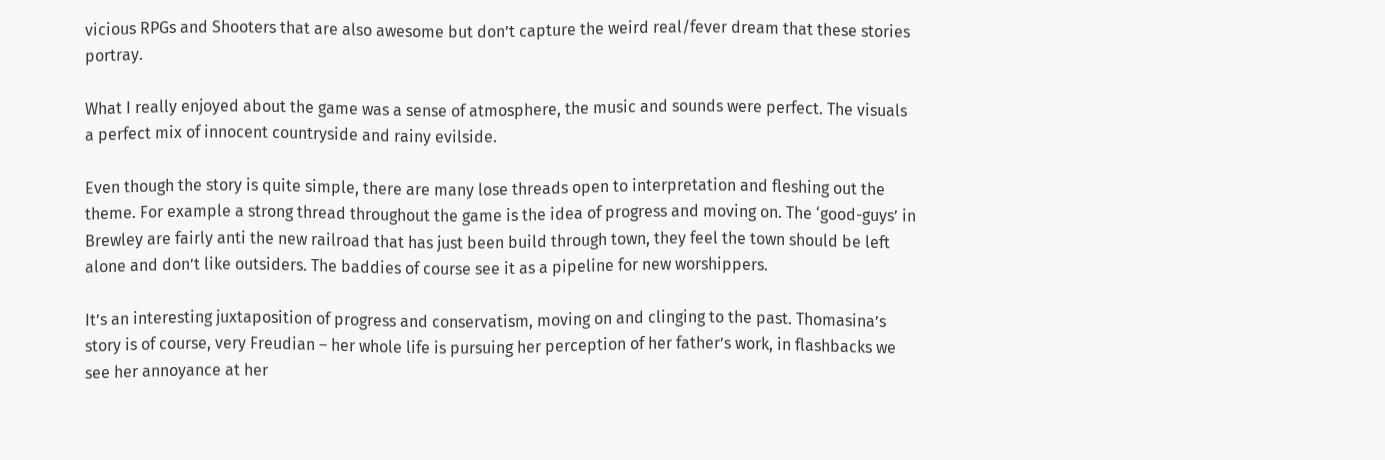vicious RPGs and Shooters that are also awesome but don’t capture the weird real/fever dream that these stories portray.

What I really enjoyed about the game was a sense of atmosphere, the music and sounds were perfect. The visuals a perfect mix of innocent countryside and rainy evilside.

Even though the story is quite simple, there are many lose threads open to interpretation and fleshing out the theme. For example a strong thread throughout the game is the idea of progress and moving on. The ‘good-guys’ in Brewley are fairly anti the new railroad that has just been build through town, they feel the town should be left alone and don’t like outsiders. The baddies of course see it as a pipeline for new worshippers.

It’s an interesting juxtaposition of progress and conservatism, moving on and clinging to the past. Thomasina’s story is of course, very Freudian – her whole life is pursuing her perception of her father’s work, in flashbacks we see her annoyance at her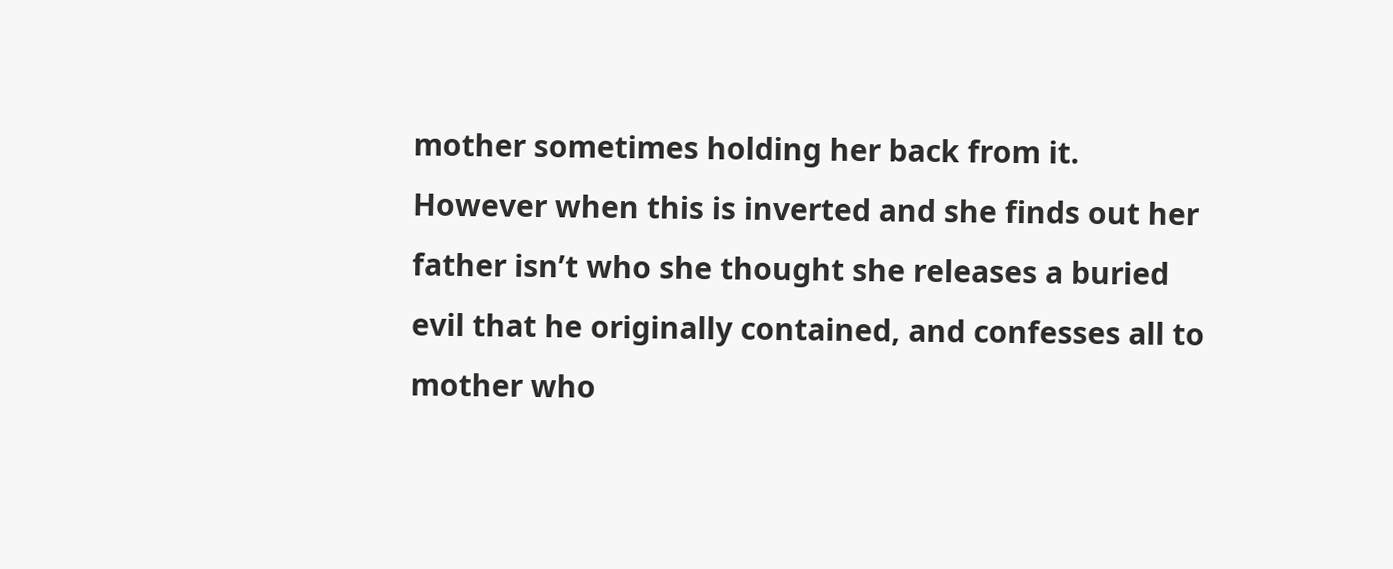mother sometimes holding her back from it. However when this is inverted and she finds out her father isn’t who she thought she releases a buried evil that he originally contained, and confesses all to mother who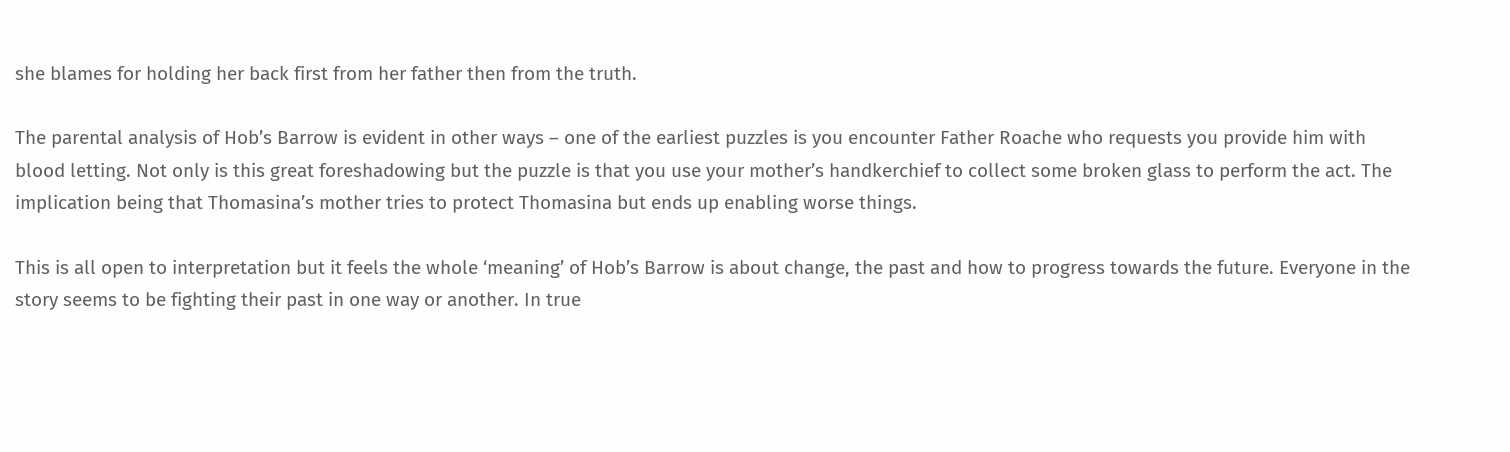she blames for holding her back first from her father then from the truth.

The parental analysis of Hob’s Barrow is evident in other ways – one of the earliest puzzles is you encounter Father Roache who requests you provide him with blood letting. Not only is this great foreshadowing but the puzzle is that you use your mother’s handkerchief to collect some broken glass to perform the act. The implication being that Thomasina’s mother tries to protect Thomasina but ends up enabling worse things.

This is all open to interpretation but it feels the whole ‘meaning’ of Hob’s Barrow is about change, the past and how to progress towards the future. Everyone in the story seems to be fighting their past in one way or another. In true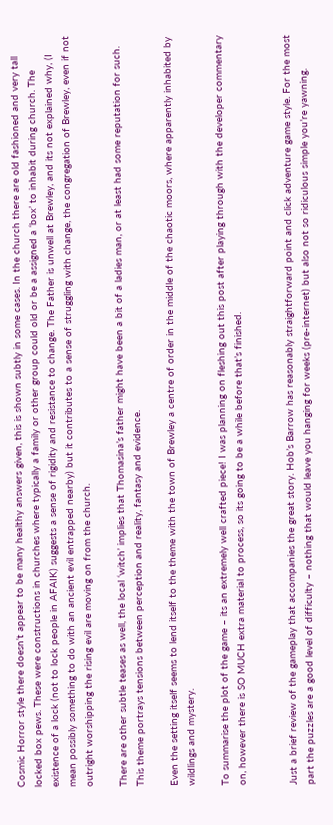Cosmic Horror style there doesn’t appear to be many healthy answers given, this is shown subtly in some cases. In the church there are old fashioned and very tall locked box pews. These were constructions in churches where typically a family or other group could old or be a assigned a ‘box’ to inhabit during church. The existence of a lock (not to lock people in AFAIK) suggests a sense of rigidity and resistance to change. The Father is unwell at Brewley, and its not explained why, (I mean possibly something to do with an ancient evil entrapped nearby) but it contributes to a sense of struggling with change, the congregation of Brewley, even if not outright worshipping the rising evil are moving on from the church.

There are other subtle teases as well, the local ‘witch’ implies that Thomasina’s father might have been a bit of a ladies man, or at least had some reputation for such. This theme portrays tensions between perception and reality, fantasy and evidence.

Even the setting itself seems to lend itself to the theme with the town of Brewley a centre of order in the middle of the chaotic moors, where apparently inhabited by wildlings and mystery.

To summarise the plot of the game – its an extremely well crafted piece! I was planning on fleshing out this post after playing through with the developer commentary on, however there is SO MUCH extra material to process, so its going to be a while before that’s finished.


Just a brief review of the gameplay that accompanies the great story. Hob’s Barrow has reasonably straightforward point and click adventure game style. For the most part the puzzles are a good level of difficulty – nothing that would leave you hanging for weeks (pre-internet) but also not so ridiculous simple you’re yawning.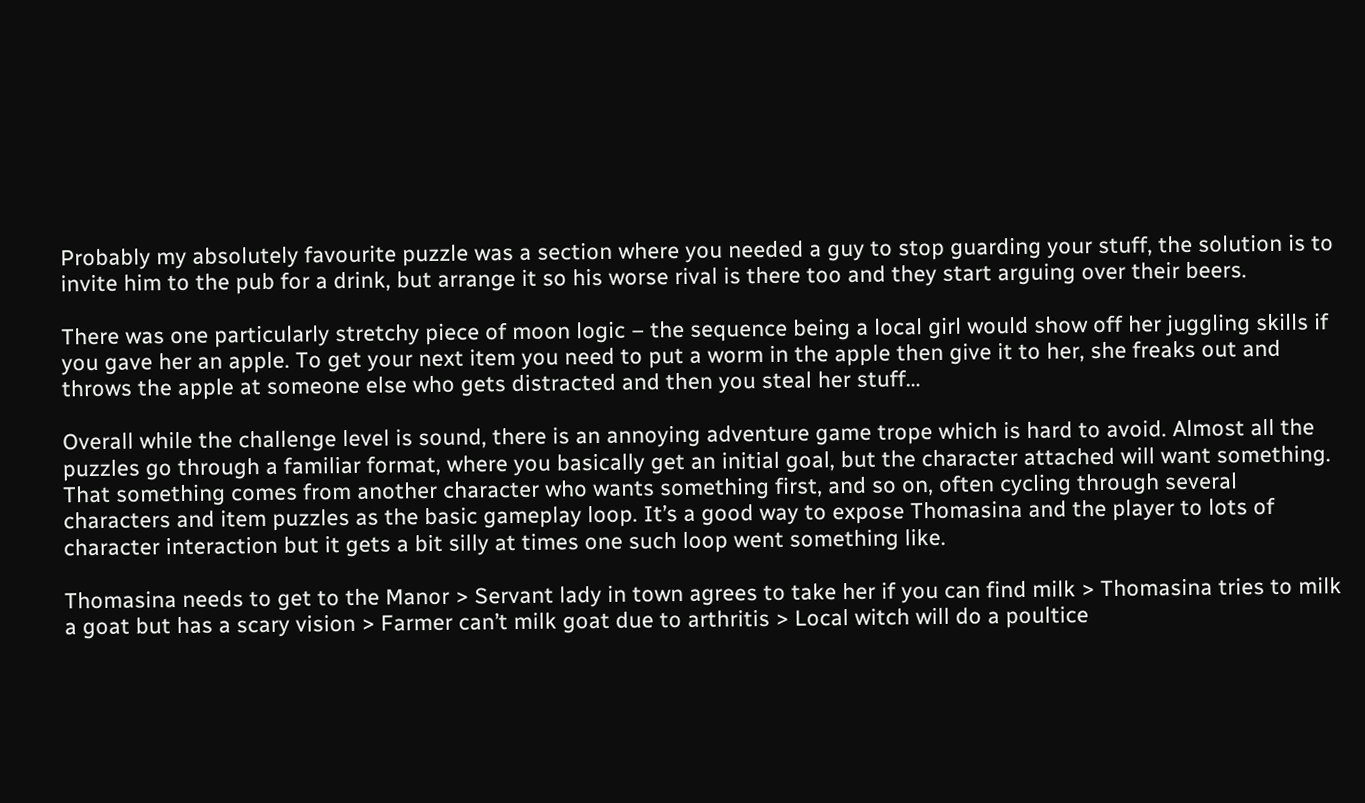Probably my absolutely favourite puzzle was a section where you needed a guy to stop guarding your stuff, the solution is to invite him to the pub for a drink, but arrange it so his worse rival is there too and they start arguing over their beers.

There was one particularly stretchy piece of moon logic – the sequence being a local girl would show off her juggling skills if you gave her an apple. To get your next item you need to put a worm in the apple then give it to her, she freaks out and throws the apple at someone else who gets distracted and then you steal her stuff…

Overall while the challenge level is sound, there is an annoying adventure game trope which is hard to avoid. Almost all the puzzles go through a familiar format, where you basically get an initial goal, but the character attached will want something. That something comes from another character who wants something first, and so on, often cycling through several characters and item puzzles as the basic gameplay loop. It’s a good way to expose Thomasina and the player to lots of character interaction but it gets a bit silly at times one such loop went something like.

Thomasina needs to get to the Manor > Servant lady in town agrees to take her if you can find milk > Thomasina tries to milk a goat but has a scary vision > Farmer can’t milk goat due to arthritis > Local witch will do a poultice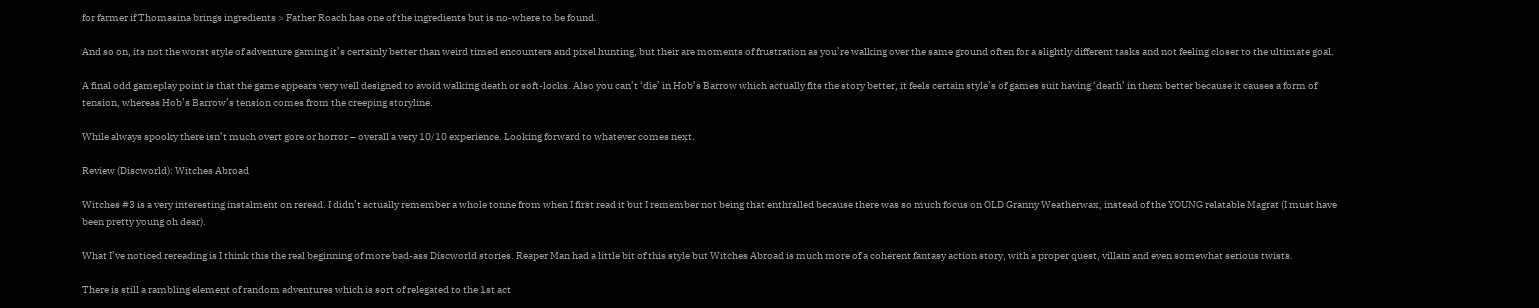for farmer if Thomasina brings ingredients > Father Roach has one of the ingredients but is no-where to be found.

And so on, its not the worst style of adventure gaming it’s certainly better than weird timed encounters and pixel hunting, but their are moments of frustration as you’re walking over the same ground often for a slightly different tasks and not feeling closer to the ultimate goal.

A final odd gameplay point is that the game appears very well designed to avoid walking death or soft-locks. Also you can’t ‘die’ in Hob’s Barrow which actually fits the story better, it feels certain style’s of games suit having ‘death’ in them better because it causes a form of tension, whereas Hob’s Barrow’s tension comes from the creeping storyline.

While always spooky there isn’t much overt gore or horror – overall a very 10/10 experience. Looking forward to whatever comes next.

Review (Discworld): Witches Abroad

Witches #3 is a very interesting instalment on reread. I didn’t actually remember a whole tonne from when I first read it but I remember not being that enthralled because there was so much focus on OLD Granny Weatherwax, instead of the YOUNG relatable Magrat (I must have been pretty young oh dear).

What I’ve noticed rereading is I think this the real beginning of more bad-ass Discworld stories. Reaper Man had a little bit of this style but Witches Abroad is much more of a coherent fantasy action story, with a proper quest, villain and even somewhat serious twists.

There is still a rambling element of random adventures which is sort of relegated to the 1st act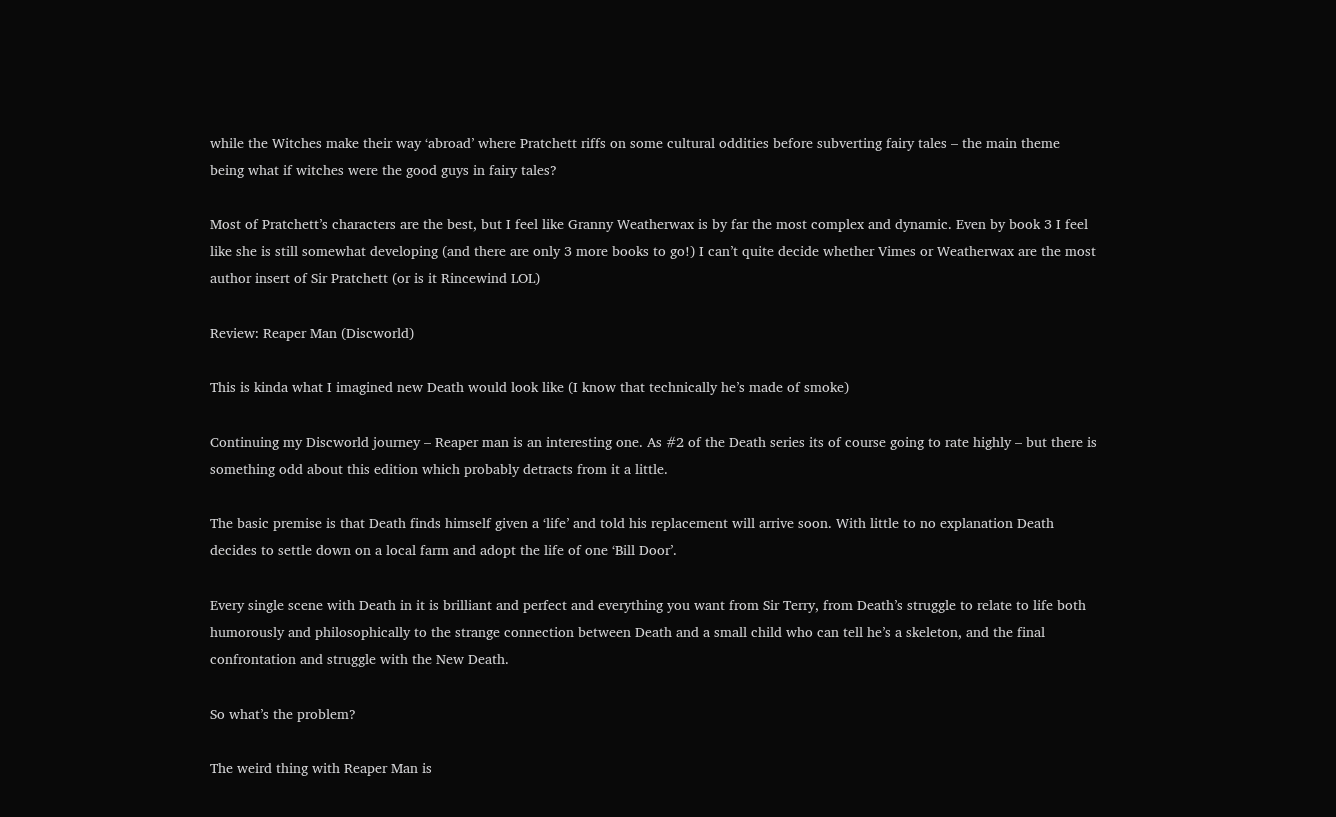while the Witches make their way ‘abroad’ where Pratchett riffs on some cultural oddities before subverting fairy tales – the main theme being what if witches were the good guys in fairy tales?

Most of Pratchett’s characters are the best, but I feel like Granny Weatherwax is by far the most complex and dynamic. Even by book 3 I feel like she is still somewhat developing (and there are only 3 more books to go!) I can’t quite decide whether Vimes or Weatherwax are the most author insert of Sir Pratchett (or is it Rincewind LOL)

Review: Reaper Man (Discworld)

This is kinda what I imagined new Death would look like (I know that technically he’s made of smoke)

Continuing my Discworld journey – Reaper man is an interesting one. As #2 of the Death series its of course going to rate highly – but there is something odd about this edition which probably detracts from it a little.

The basic premise is that Death finds himself given a ‘life’ and told his replacement will arrive soon. With little to no explanation Death decides to settle down on a local farm and adopt the life of one ‘Bill Door’.

Every single scene with Death in it is brilliant and perfect and everything you want from Sir Terry, from Death’s struggle to relate to life both humorously and philosophically to the strange connection between Death and a small child who can tell he’s a skeleton, and the final confrontation and struggle with the New Death.

So what’s the problem?

The weird thing with Reaper Man is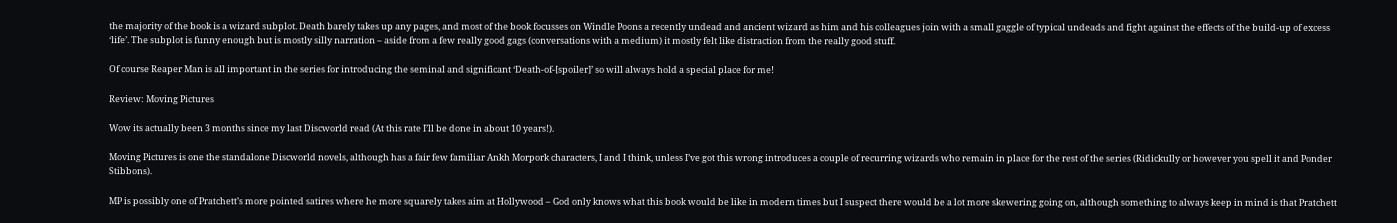the majority of the book is a wizard subplot. Death barely takes up any pages, and most of the book focusses on Windle Poons a recently undead and ancient wizard as him and his colleagues join with a small gaggle of typical undeads and fight against the effects of the build-up of excess ‘life’. The subplot is funny enough but is mostly silly narration – aside from a few really good gags (conversations with a medium) it mostly felt like distraction from the really good stuff.

Of course Reaper Man is all important in the series for introducing the seminal and significant ‘Death-of-[spoiler]’ so will always hold a special place for me!

Review: Moving Pictures

Wow its actually been 3 months since my last Discworld read (At this rate I’ll be done in about 10 years!).

Moving Pictures is one the standalone Discworld novels, although has a fair few familiar Ankh Morpork characters, I and I think, unless I’ve got this wrong introduces a couple of recurring wizards who remain in place for the rest of the series (Ridickully or however you spell it and Ponder Stibbons).

MP is possibly one of Pratchett’s more pointed satires where he more squarely takes aim at Hollywood – God only knows what this book would be like in modern times but I suspect there would be a lot more skewering going on, although something to always keep in mind is that Pratchett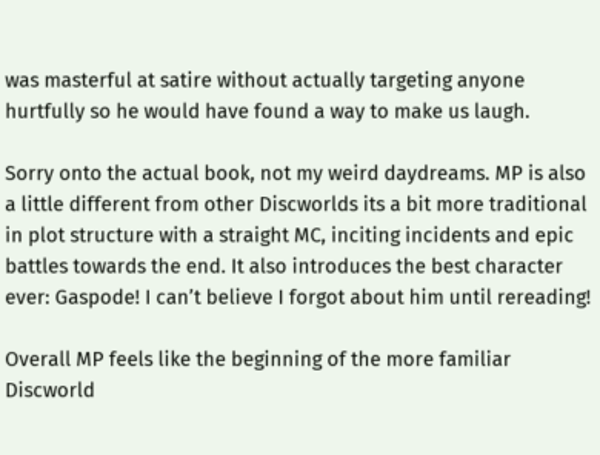was masterful at satire without actually targeting anyone hurtfully so he would have found a way to make us laugh.

Sorry onto the actual book, not my weird daydreams. MP is also a little different from other Discworlds its a bit more traditional in plot structure with a straight MC, inciting incidents and epic battles towards the end. It also introduces the best character ever: Gaspode! I can’t believe I forgot about him until rereading!

Overall MP feels like the beginning of the more familiar Discworld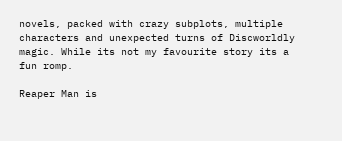novels, packed with crazy subplots, multiple characters and unexpected turns of Discworldly magic. While its not my favourite story its a fun romp.

Reaper Man is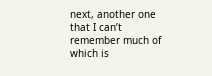next, another one that I can’t remember much of which is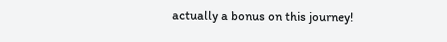actually a bonus on this journey!